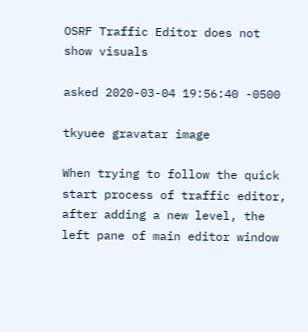OSRF Traffic Editor does not show visuals

asked 2020-03-04 19:56:40 -0500

tkyuee gravatar image

When trying to follow the quick start process of traffic editor, after adding a new level, the left pane of main editor window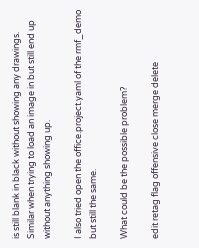is still blank in black without showing any drawings. Similar when trying to load an image in but still end up without anything showing up.

I also tried open the office.project.yaml of the rmf_demo but still the same.

What could be the possible problem?

edit retag flag offensive close merge delete